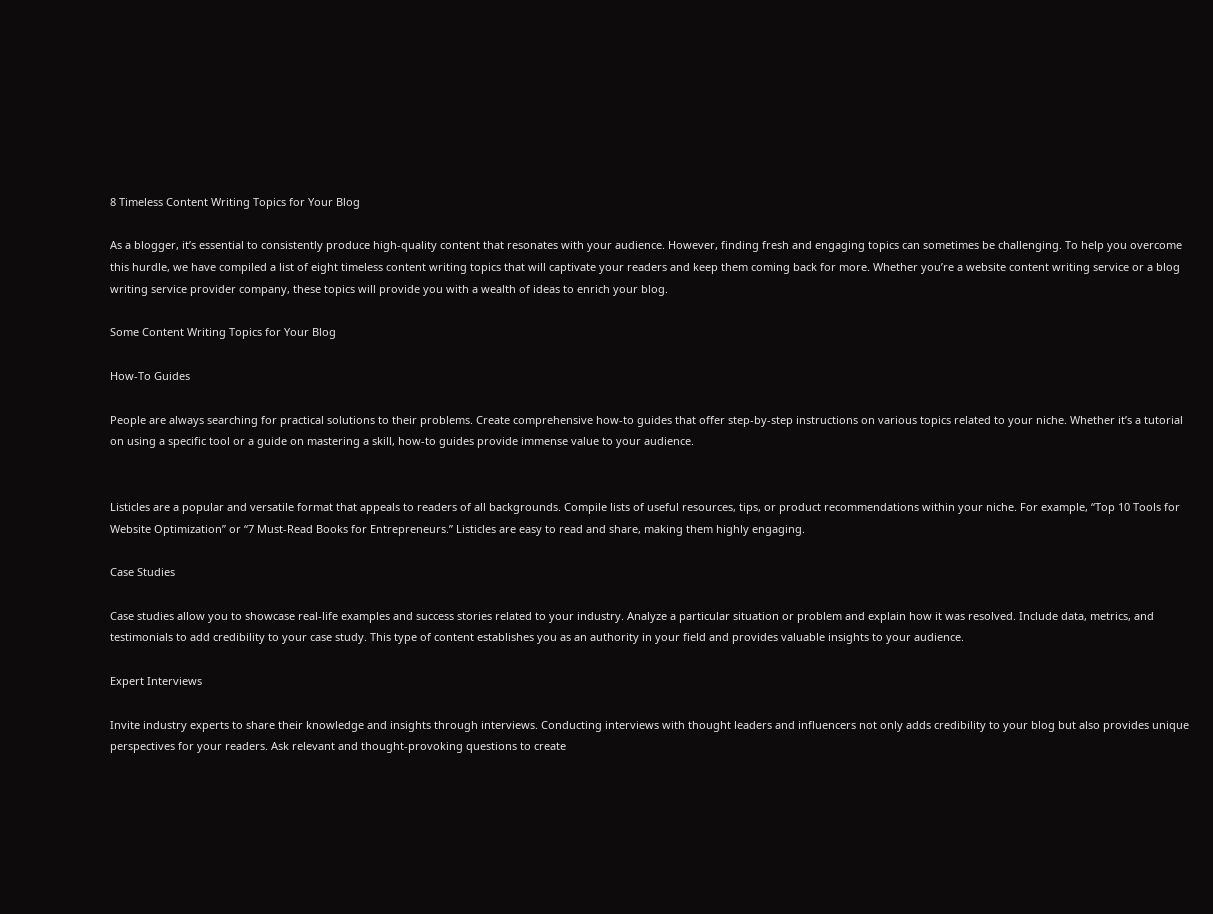8 Timeless Content Writing Topics for Your Blog

As a blogger, it’s essential to consistently produce high-quality content that resonates with your audience. However, finding fresh and engaging topics can sometimes be challenging. To help you overcome this hurdle, we have compiled a list of eight timeless content writing topics that will captivate your readers and keep them coming back for more. Whether you’re a website content writing service or a blog writing service provider company, these topics will provide you with a wealth of ideas to enrich your blog.

Some Content Writing Topics for Your Blog

How-To Guides

People are always searching for practical solutions to their problems. Create comprehensive how-to guides that offer step-by-step instructions on various topics related to your niche. Whether it’s a tutorial on using a specific tool or a guide on mastering a skill, how-to guides provide immense value to your audience.


Listicles are a popular and versatile format that appeals to readers of all backgrounds. Compile lists of useful resources, tips, or product recommendations within your niche. For example, “Top 10 Tools for Website Optimization” or “7 Must-Read Books for Entrepreneurs.” Listicles are easy to read and share, making them highly engaging.

Case Studies

Case studies allow you to showcase real-life examples and success stories related to your industry. Analyze a particular situation or problem and explain how it was resolved. Include data, metrics, and testimonials to add credibility to your case study. This type of content establishes you as an authority in your field and provides valuable insights to your audience.

Expert Interviews

Invite industry experts to share their knowledge and insights through interviews. Conducting interviews with thought leaders and influencers not only adds credibility to your blog but also provides unique perspectives for your readers. Ask relevant and thought-provoking questions to create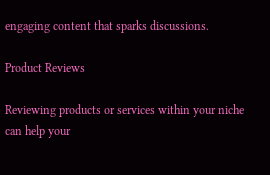engaging content that sparks discussions.

Product Reviews

Reviewing products or services within your niche can help your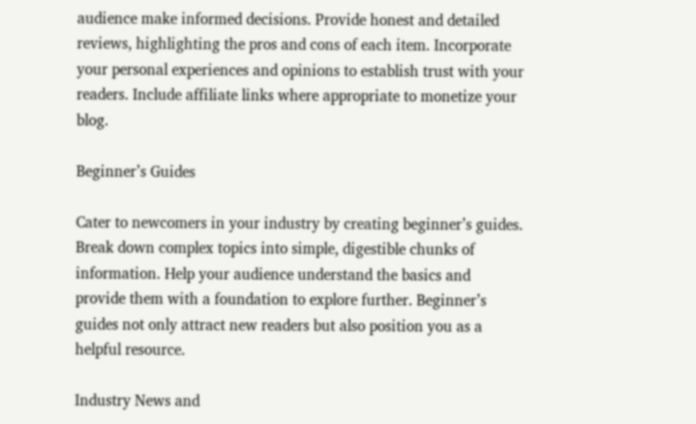audience make informed decisions. Provide honest and detailed reviews, highlighting the pros and cons of each item. Incorporate your personal experiences and opinions to establish trust with your readers. Include affiliate links where appropriate to monetize your blog.

Beginner’s Guides

Cater to newcomers in your industry by creating beginner’s guides. Break down complex topics into simple, digestible chunks of information. Help your audience understand the basics and provide them with a foundation to explore further. Beginner’s guides not only attract new readers but also position you as a helpful resource.

Industry News and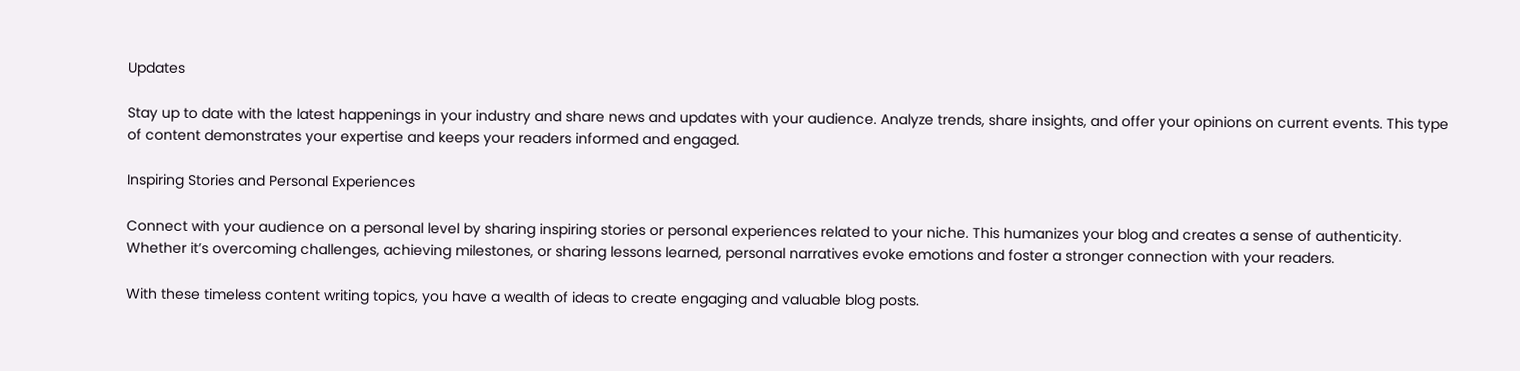Updates

Stay up to date with the latest happenings in your industry and share news and updates with your audience. Analyze trends, share insights, and offer your opinions on current events. This type of content demonstrates your expertise and keeps your readers informed and engaged.

Inspiring Stories and Personal Experiences

Connect with your audience on a personal level by sharing inspiring stories or personal experiences related to your niche. This humanizes your blog and creates a sense of authenticity. Whether it’s overcoming challenges, achieving milestones, or sharing lessons learned, personal narratives evoke emotions and foster a stronger connection with your readers.

With these timeless content writing topics, you have a wealth of ideas to create engaging and valuable blog posts.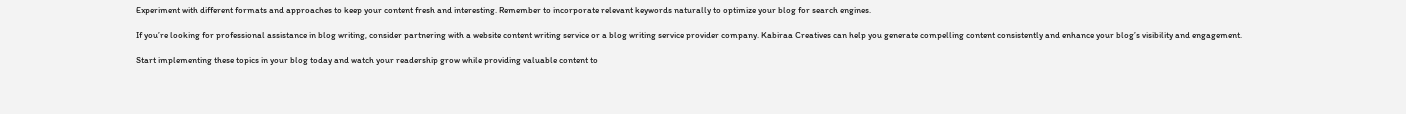Experiment with different formats and approaches to keep your content fresh and interesting. Remember to incorporate relevant keywords naturally to optimize your blog for search engines.

If you’re looking for professional assistance in blog writing, consider partnering with a website content writing service or a blog writing service provider company. Kabiraa Creatives can help you generate compelling content consistently and enhance your blog’s visibility and engagement.

Start implementing these topics in your blog today and watch your readership grow while providing valuable content to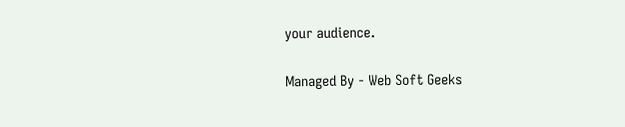your audience.

Managed By - Web Soft Geeks